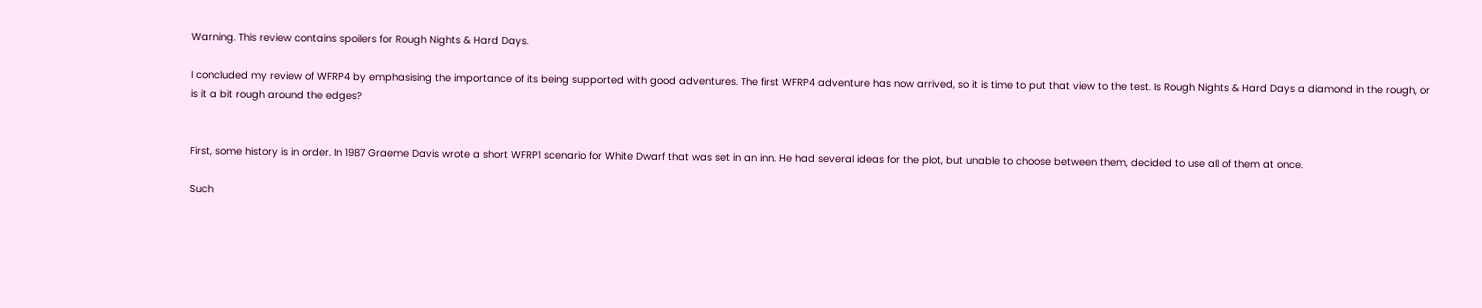Warning. This review contains spoilers for Rough Nights & Hard Days.

I concluded my review of WFRP4 by emphasising the importance of its being supported with good adventures. The first WFRP4 adventure has now arrived, so it is time to put that view to the test. Is Rough Nights & Hard Days a diamond in the rough, or is it a bit rough around the edges?


First, some history is in order. In 1987 Graeme Davis wrote a short WFRP1 scenario for White Dwarf that was set in an inn. He had several ideas for the plot, but unable to choose between them, decided to use all of them at once.

Such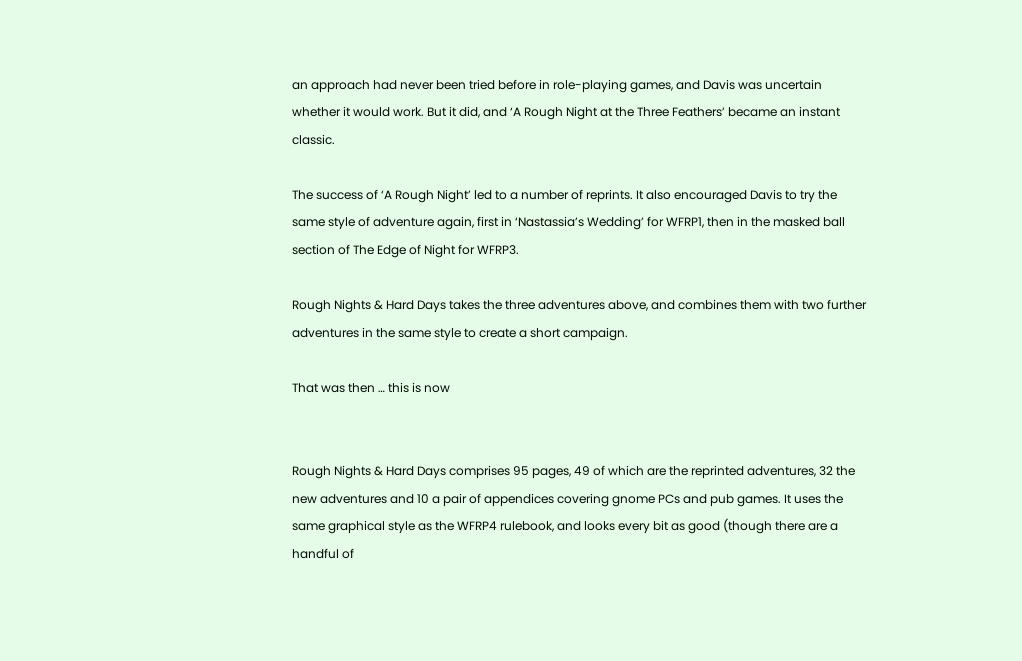an approach had never been tried before in role-playing games, and Davis was uncertain whether it would work. But it did, and ‘A Rough Night at the Three Feathers’ became an instant classic.

The success of ‘A Rough Night’ led to a number of reprints. It also encouraged Davis to try the same style of adventure again, first in ‘Nastassia’s Wedding’ for WFRP1, then in the masked ball section of The Edge of Night for WFRP3.

Rough Nights & Hard Days takes the three adventures above, and combines them with two further adventures in the same style to create a short campaign.

That was then … this is now


Rough Nights & Hard Days comprises 95 pages, 49 of which are the reprinted adventures, 32 the new adventures and 10 a pair of appendices covering gnome PCs and pub games. It uses the same graphical style as the WFRP4 rulebook, and looks every bit as good (though there are a handful of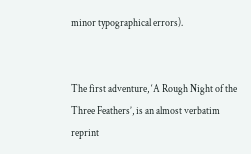minor typographical errors).


The first adventure, ‘A Rough Night of the Three Feathers’, is an almost verbatim reprint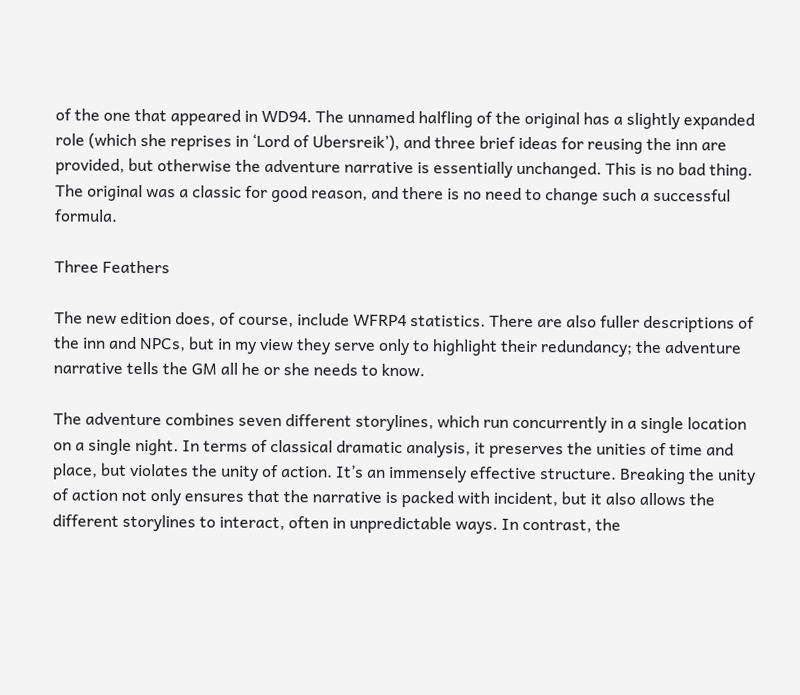of the one that appeared in WD94. The unnamed halfling of the original has a slightly expanded role (which she reprises in ‘Lord of Ubersreik’), and three brief ideas for reusing the inn are provided, but otherwise the adventure narrative is essentially unchanged. This is no bad thing. The original was a classic for good reason, and there is no need to change such a successful formula.

Three Feathers

The new edition does, of course, include WFRP4 statistics. There are also fuller descriptions of the inn and NPCs, but in my view they serve only to highlight their redundancy; the adventure narrative tells the GM all he or she needs to know.

The adventure combines seven different storylines, which run concurrently in a single location on a single night. In terms of classical dramatic analysis, it preserves the unities of time and place, but violates the unity of action. It’s an immensely effective structure. Breaking the unity of action not only ensures that the narrative is packed with incident, but it also allows the different storylines to interact, often in unpredictable ways. In contrast, the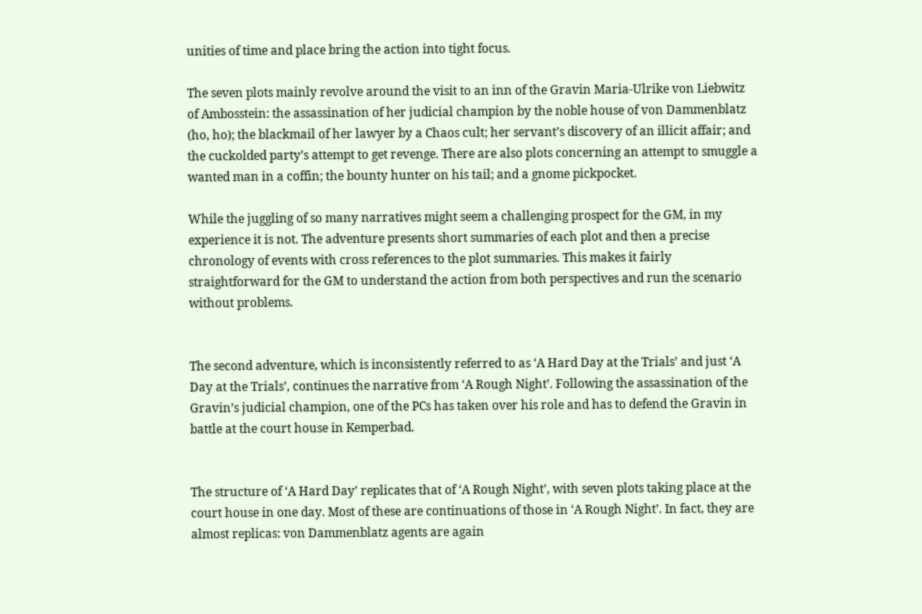unities of time and place bring the action into tight focus.

The seven plots mainly revolve around the visit to an inn of the Gravin Maria-Ulrike von Liebwitz of Ambosstein: the assassination of her judicial champion by the noble house of von Dammenblatz (ho, ho); the blackmail of her lawyer by a Chaos cult; her servant’s discovery of an illicit affair; and the cuckolded party’s attempt to get revenge. There are also plots concerning an attempt to smuggle a wanted man in a coffin; the bounty hunter on his tail; and a gnome pickpocket.

While the juggling of so many narratives might seem a challenging prospect for the GM, in my experience it is not. The adventure presents short summaries of each plot and then a precise chronology of events with cross references to the plot summaries. This makes it fairly straightforward for the GM to understand the action from both perspectives and run the scenario without problems.


The second adventure, which is inconsistently referred to as ‘A Hard Day at the Trials’ and just ‘A Day at the Trials’, continues the narrative from ‘A Rough Night’. Following the assassination of the Gravin’s judicial champion, one of the PCs has taken over his role and has to defend the Gravin in battle at the court house in Kemperbad.


The structure of ‘A Hard Day’ replicates that of ‘A Rough Night’, with seven plots taking place at the court house in one day. Most of these are continuations of those in ‘A Rough Night’. In fact, they are almost replicas: von Dammenblatz agents are again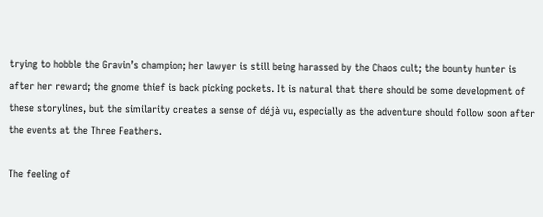trying to hobble the Gravin’s champion; her lawyer is still being harassed by the Chaos cult; the bounty hunter is after her reward; the gnome thief is back picking pockets. It is natural that there should be some development of these storylines, but the similarity creates a sense of déjà vu, especially as the adventure should follow soon after the events at the Three Feathers.

The feeling of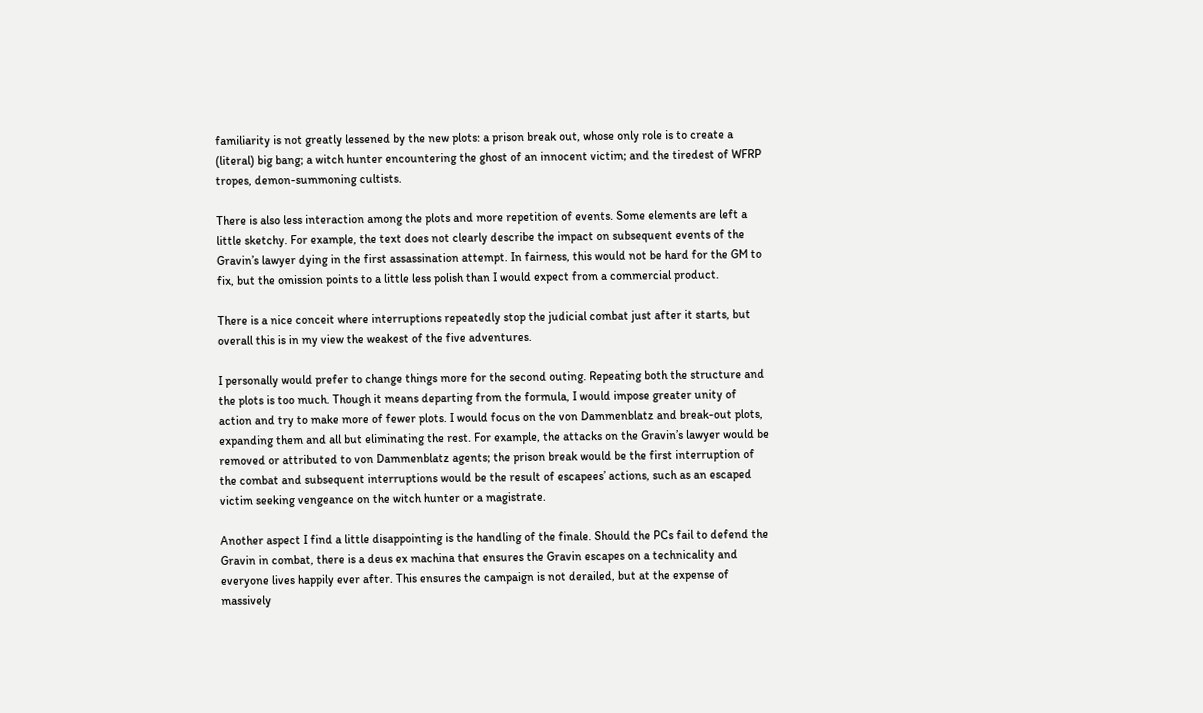familiarity is not greatly lessened by the new plots: a prison break out, whose only role is to create a (literal) big bang; a witch hunter encountering the ghost of an innocent victim; and the tiredest of WFRP tropes, demon-summoning cultists.

There is also less interaction among the plots and more repetition of events. Some elements are left a little sketchy. For example, the text does not clearly describe the impact on subsequent events of the Gravin’s lawyer dying in the first assassination attempt. In fairness, this would not be hard for the GM to fix, but the omission points to a little less polish than I would expect from a commercial product.

There is a nice conceit where interruptions repeatedly stop the judicial combat just after it starts, but overall this is in my view the weakest of the five adventures.

I personally would prefer to change things more for the second outing. Repeating both the structure and the plots is too much. Though it means departing from the formula, I would impose greater unity of action and try to make more of fewer plots. I would focus on the von Dammenblatz and break-out plots, expanding them and all but eliminating the rest. For example, the attacks on the Gravin’s lawyer would be removed or attributed to von Dammenblatz agents; the prison break would be the first interruption of the combat and subsequent interruptions would be the result of escapees’ actions, such as an escaped victim seeking vengeance on the witch hunter or a magistrate.

Another aspect I find a little disappointing is the handling of the finale. Should the PCs fail to defend the Gravin in combat, there is a deus ex machina that ensures the Gravin escapes on a technicality and everyone lives happily ever after. This ensures the campaign is not derailed, but at the expense of massively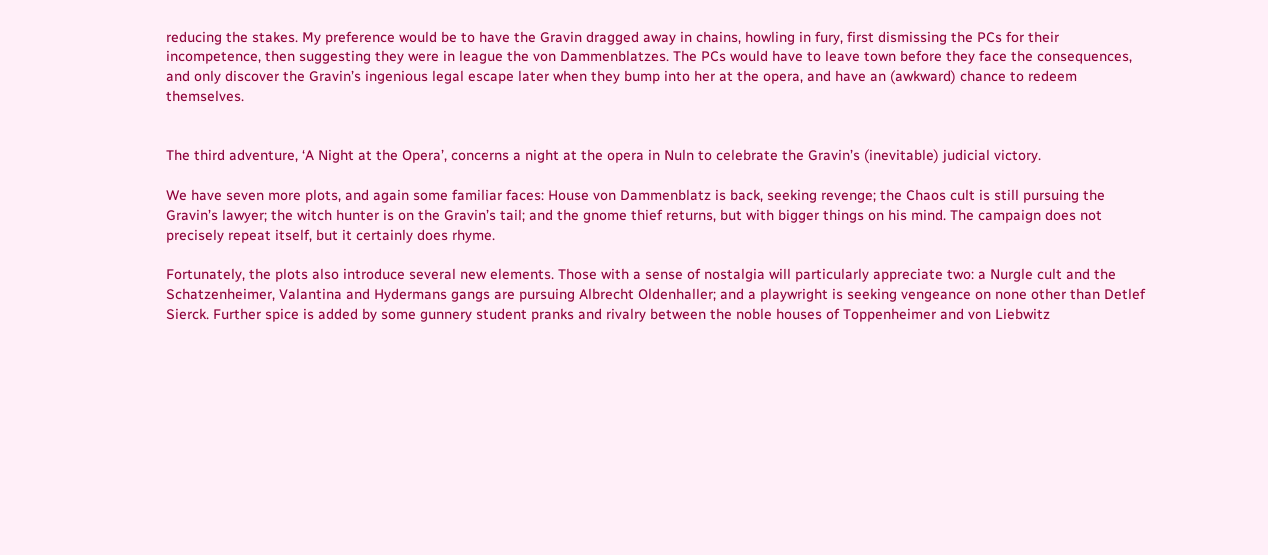reducing the stakes. My preference would be to have the Gravin dragged away in chains, howling in fury, first dismissing the PCs for their incompetence, then suggesting they were in league the von Dammenblatzes. The PCs would have to leave town before they face the consequences, and only discover the Gravin’s ingenious legal escape later when they bump into her at the opera, and have an (awkward) chance to redeem themselves.


The third adventure, ‘A Night at the Opera’, concerns a night at the opera in Nuln to celebrate the Gravin’s (inevitable) judicial victory.

We have seven more plots, and again some familiar faces: House von Dammenblatz is back, seeking revenge; the Chaos cult is still pursuing the Gravin’s lawyer; the witch hunter is on the Gravin’s tail; and the gnome thief returns, but with bigger things on his mind. The campaign does not precisely repeat itself, but it certainly does rhyme.

Fortunately, the plots also introduce several new elements. Those with a sense of nostalgia will particularly appreciate two: a Nurgle cult and the Schatzenheimer, Valantina and Hydermans gangs are pursuing Albrecht Oldenhaller; and a playwright is seeking vengeance on none other than Detlef Sierck. Further spice is added by some gunnery student pranks and rivalry between the noble houses of Toppenheimer and von Liebwitz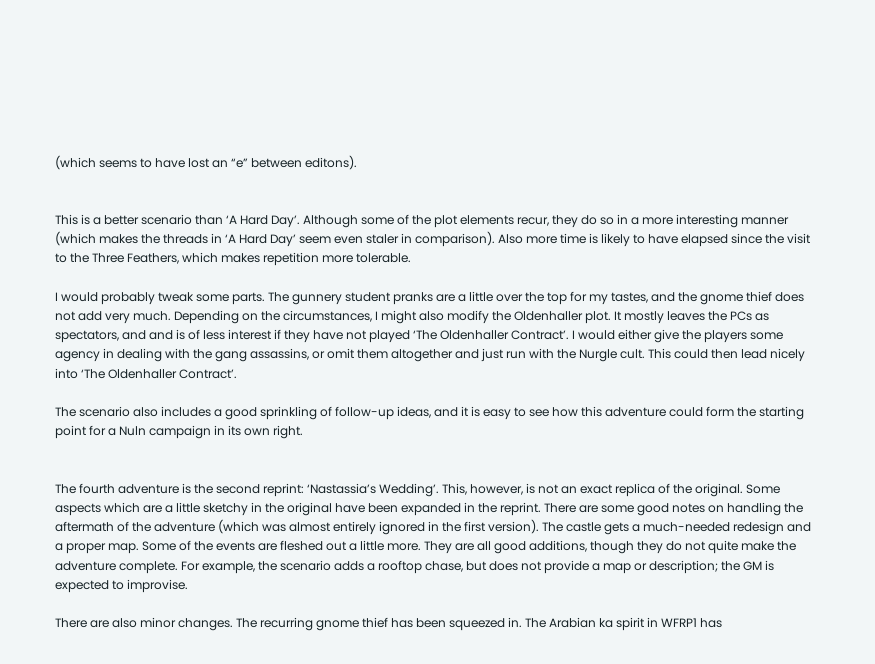(which seems to have lost an “e” between editons).


This is a better scenario than ‘A Hard Day’. Although some of the plot elements recur, they do so in a more interesting manner (which makes the threads in ‘A Hard Day’ seem even staler in comparison). Also more time is likely to have elapsed since the visit to the Three Feathers, which makes repetition more tolerable.

I would probably tweak some parts. The gunnery student pranks are a little over the top for my tastes, and the gnome thief does not add very much. Depending on the circumstances, I might also modify the Oldenhaller plot. It mostly leaves the PCs as spectators, and and is of less interest if they have not played ‘The Oldenhaller Contract’. I would either give the players some agency in dealing with the gang assassins, or omit them altogether and just run with the Nurgle cult. This could then lead nicely into ‘The Oldenhaller Contract’.

The scenario also includes a good sprinkling of follow-up ideas, and it is easy to see how this adventure could form the starting point for a Nuln campaign in its own right.


The fourth adventure is the second reprint: ‘Nastassia’s Wedding’. This, however, is not an exact replica of the original. Some aspects which are a little sketchy in the original have been expanded in the reprint. There are some good notes on handling the aftermath of the adventure (which was almost entirely ignored in the first version). The castle gets a much-needed redesign and a proper map. Some of the events are fleshed out a little more. They are all good additions, though they do not quite make the adventure complete. For example, the scenario adds a rooftop chase, but does not provide a map or description; the GM is expected to improvise.

There are also minor changes. The recurring gnome thief has been squeezed in. The Arabian ka spirit in WFRP1 has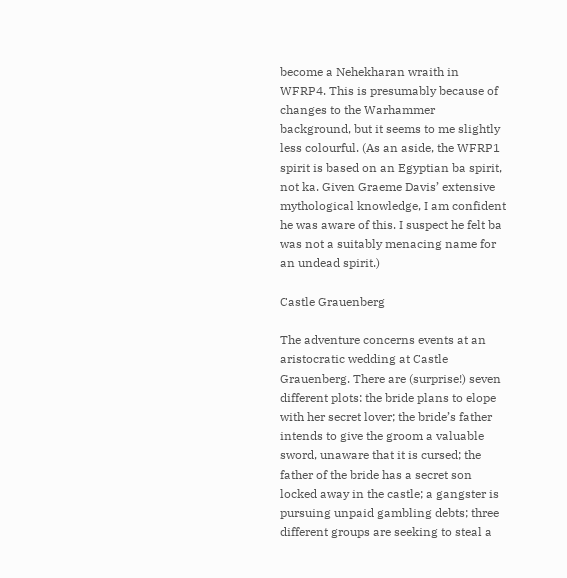become a Nehekharan wraith in WFRP4. This is presumably because of changes to the Warhammer background, but it seems to me slightly less colourful. (As an aside, the WFRP1 spirit is based on an Egyptian ba spirit, not ka. Given Graeme Davis’ extensive mythological knowledge, I am confident he was aware of this. I suspect he felt ba was not a suitably menacing name for an undead spirit.)

Castle Grauenberg

The adventure concerns events at an aristocratic wedding at Castle Grauenberg. There are (surprise!) seven different plots: the bride plans to elope with her secret lover; the bride’s father intends to give the groom a valuable sword, unaware that it is cursed; the father of the bride has a secret son locked away in the castle; a gangster is pursuing unpaid gambling debts; three different groups are seeking to steal a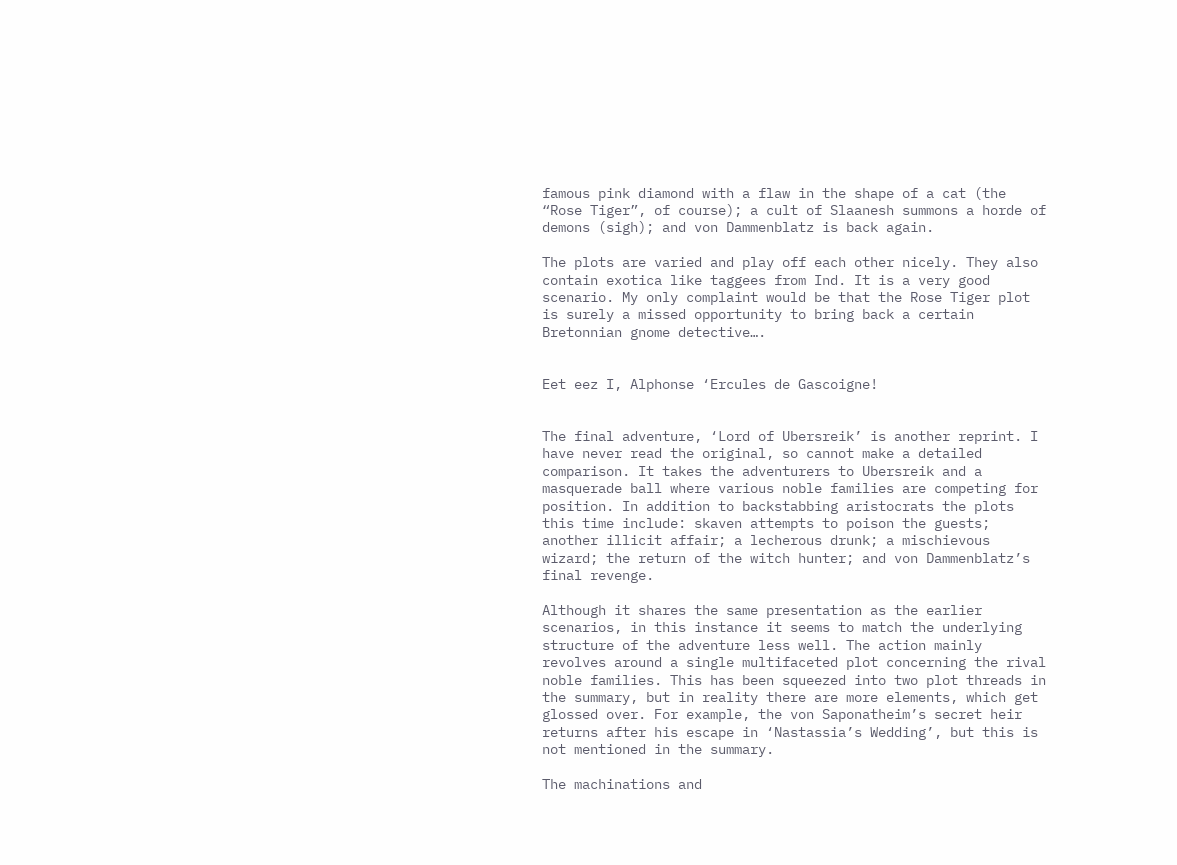famous pink diamond with a flaw in the shape of a cat (the “Rose Tiger”, of course); a cult of Slaanesh summons a horde of demons (sigh); and von Dammenblatz is back again.

The plots are varied and play off each other nicely. They also contain exotica like taggees from Ind. It is a very good scenario. My only complaint would be that the Rose Tiger plot is surely a missed opportunity to bring back a certain Bretonnian gnome detective….


Eet eez I, Alphonse ‘Ercules de Gascoigne!


The final adventure, ‘Lord of Ubersreik’ is another reprint. I have never read the original, so cannot make a detailed comparison. It takes the adventurers to Ubersreik and a masquerade ball where various noble families are competing for position. In addition to backstabbing aristocrats the plots this time include: skaven attempts to poison the guests; another illicit affair; a lecherous drunk; a mischievous wizard; the return of the witch hunter; and von Dammenblatz’s final revenge.

Although it shares the same presentation as the earlier scenarios, in this instance it seems to match the underlying structure of the adventure less well. The action mainly revolves around a single multifaceted plot concerning the rival noble families. This has been squeezed into two plot threads in the summary, but in reality there are more elements, which get glossed over. For example, the von Saponatheim’s secret heir returns after his escape in ‘Nastassia’s Wedding’, but this is not mentioned in the summary.

The machinations and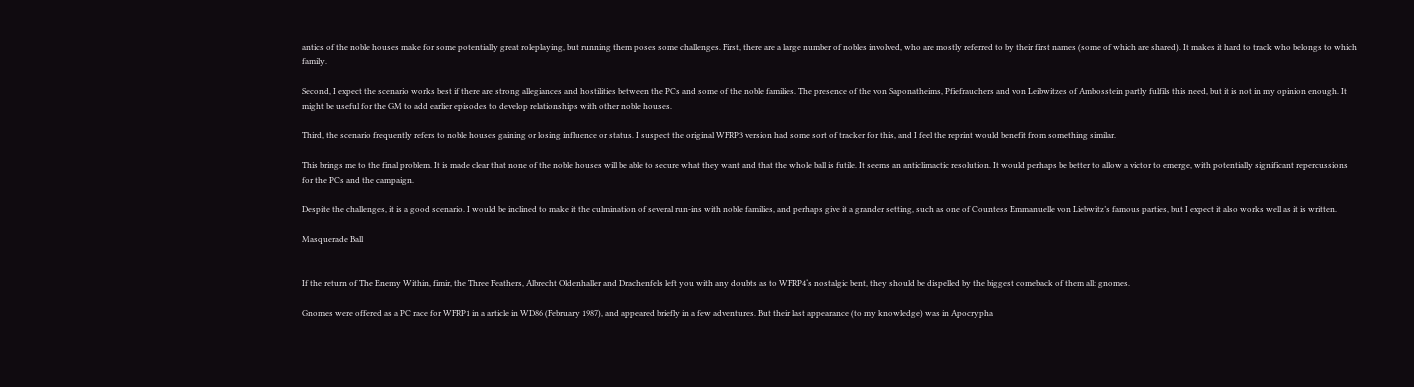antics of the noble houses make for some potentially great roleplaying, but running them poses some challenges. First, there are a large number of nobles involved, who are mostly referred to by their first names (some of which are shared). It makes it hard to track who belongs to which family.

Second, I expect the scenario works best if there are strong allegiances and hostilities between the PCs and some of the noble families. The presence of the von Saponatheims, Pfiefrauchers and von Leibwitzes of Ambosstein partly fulfils this need, but it is not in my opinion enough. It might be useful for the GM to add earlier episodes to develop relationships with other noble houses.

Third, the scenario frequently refers to noble houses gaining or losing influence or status. I suspect the original WFRP3 version had some sort of tracker for this, and I feel the reprint would benefit from something similar.

This brings me to the final problem. It is made clear that none of the noble houses will be able to secure what they want and that the whole ball is futile. It seems an anticlimactic resolution. It would perhaps be better to allow a victor to emerge, with potentially significant repercussions for the PCs and the campaign.

Despite the challenges, it is a good scenario. I would be inclined to make it the culmination of several run-ins with noble families, and perhaps give it a grander setting, such as one of Countess Emmanuelle von Liebwitz’s famous parties, but I expect it also works well as it is written.

Masquerade Ball


If the return of The Enemy Within, fimir, the Three Feathers, Albrecht Oldenhaller and Drachenfels left you with any doubts as to WFRP4‘s nostalgic bent, they should be dispelled by the biggest comeback of them all: gnomes.

Gnomes were offered as a PC race for WFRP1 in a article in WD86 (February 1987), and appeared briefly in a few adventures. But their last appearance (to my knowledge) was in Apocrypha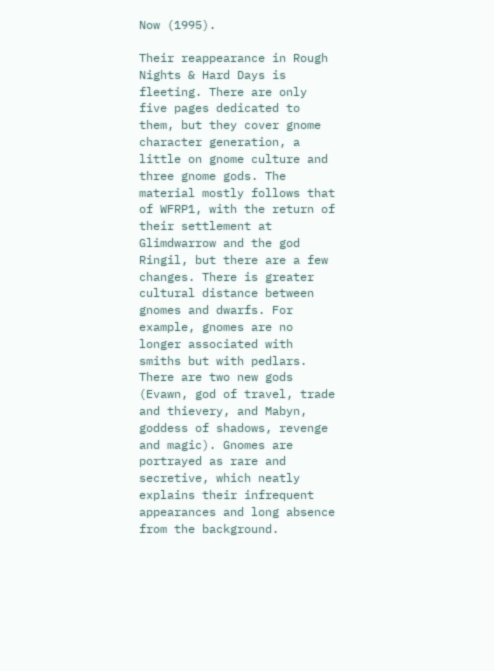Now (1995).

Their reappearance in Rough Nights & Hard Days is fleeting. There are only five pages dedicated to them, but they cover gnome character generation, a little on gnome culture and three gnome gods. The material mostly follows that of WFRP1, with the return of their settlement at Glimdwarrow and the god Ringil, but there are a few changes. There is greater cultural distance between gnomes and dwarfs. For example, gnomes are no longer associated with smiths but with pedlars. There are two new gods (Evawn, god of travel, trade and thievery, and Mabyn, goddess of shadows, revenge and magic). Gnomes are portrayed as rare and secretive, which neatly explains their infrequent appearances and long absence from the background.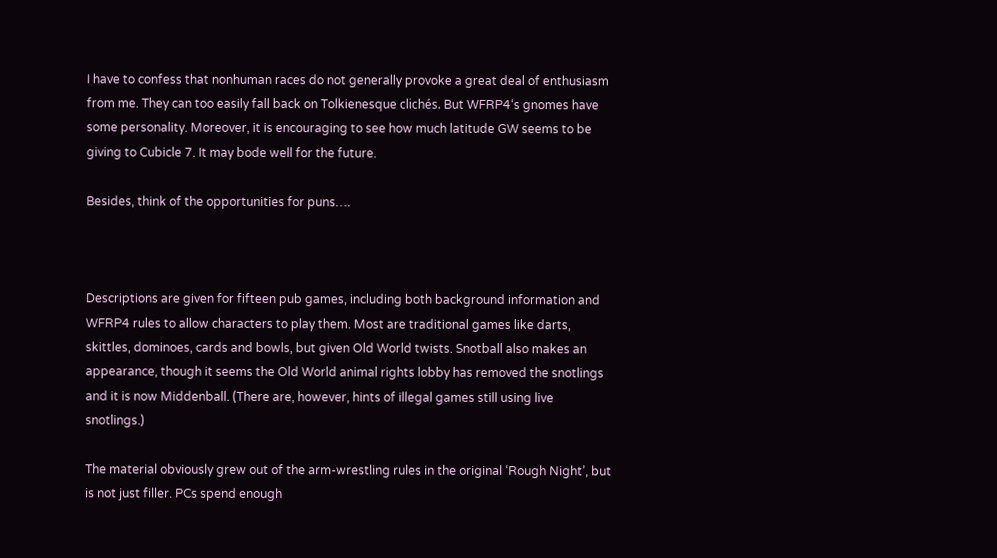I have to confess that nonhuman races do not generally provoke a great deal of enthusiasm from me. They can too easily fall back on Tolkienesque clichés. But WFRP4‘s gnomes have some personality. Moreover, it is encouraging to see how much latitude GW seems to be giving to Cubicle 7. It may bode well for the future.

Besides, think of the opportunities for puns….



Descriptions are given for fifteen pub games, including both background information and WFRP4 rules to allow characters to play them. Most are traditional games like darts, skittles, dominoes, cards and bowls, but given Old World twists. Snotball also makes an appearance, though it seems the Old World animal rights lobby has removed the snotlings and it is now Middenball. (There are, however, hints of illegal games still using live snotlings.)

The material obviously grew out of the arm-wrestling rules in the original ‘Rough Night’, but is not just filler. PCs spend enough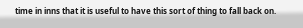time in inns that it is useful to have this sort of thing to fall back on.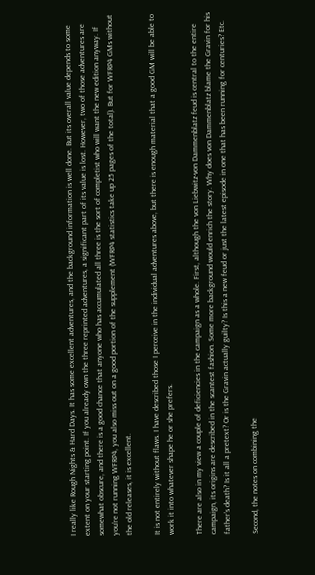I really like Rough Nights & Hard Days. It has some excellent adventures, and the background information is well done. But its overall value depends to some extent on your starting point. If you already own the three reprinted adventures, a significant part of its value is lost. However, two of those adventures are somewhat obscure, and there is a good chance that anyone who has accumulated all three is the sort of completist who will want the new edition anyway. If you’re not running WFRP4, you also miss out on a good portion of the supplement (WFRP4 statistics take up 25 pages of the total). But for WFRP4 GMs without the old releases, it is excellent.

It is not entirely without flaws. I have described those I perceive in the individual adventures above, but there is enough material that a good GM will be able to work it into whatever shape he or she prefers.

There are also in my view a couple of deficiencies in the campaign as a whole. First, although the von Liebwitz-von Dammenblatz feud is central to the entire campaign, its origins are described in the scantest fashion. Some more background would enrich the story. Why does von Dammenblatz blame the Gravin for his father’s death? Is it all a pretext? Or is the Gravin actually guilty? Is this a new feud or just the latest episode in one that has been running for centuries? Etc.

Second, the notes on combining the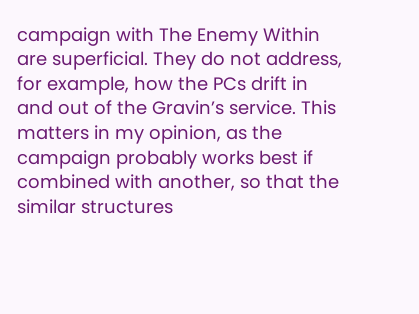campaign with The Enemy Within are superficial. They do not address, for example, how the PCs drift in and out of the Gravin’s service. This matters in my opinion, as the campaign probably works best if combined with another, so that the similar structures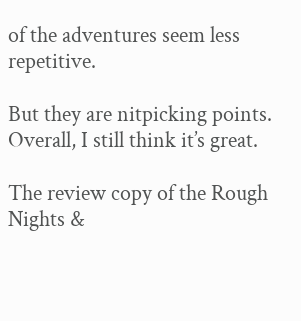of the adventures seem less repetitive.

But they are nitpicking points. Overall, I still think it’s great.

The review copy of the Rough Nights &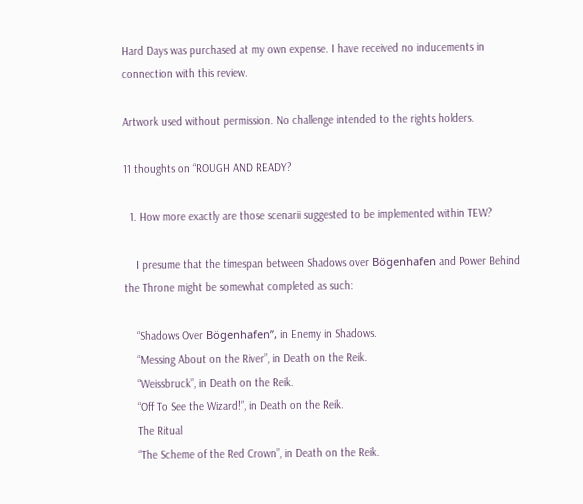Hard Days was purchased at my own expense. I have received no inducements in connection with this review.

Artwork used without permission. No challenge intended to the rights holders.

11 thoughts on “ROUGH AND READY?

  1. How more exactly are those scenarii suggested to be implemented within TEW?

    I presume that the timespan between Shadows over Bögenhafen and Power Behind the Throne might be somewhat completed as such:

    “Shadows Over Bögenhafen”, in Enemy in Shadows.
    “Messing About on the River”, in Death on the Reik.
    “Weissbruck”, in Death on the Reik.
    “Off To See the Wizard!”, in Death on the Reik.
    The Ritual
    “The Scheme of the Red Crown”, in Death on the Reik.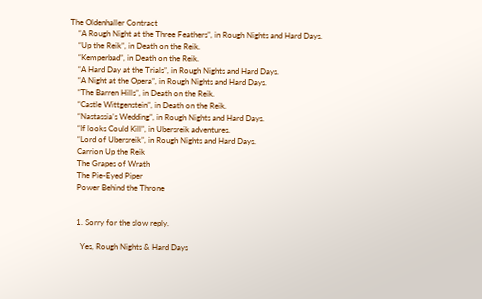The Oldenhaller Contract
    “A Rough Night at the Three Feathers”, in Rough Nights and Hard Days.
    “Up the Reik”, in Death on the Reik.
    “Kemperbad”, in Death on the Reik.
    “A Hard Day at the Trials”, in Rough Nights and Hard Days.
    “A Night at the Opera”, in Rough Nights and Hard Days.
    “The Barren Hills”, in Death on the Reik.
    “Castle Wittgenstein”, in Death on the Reik.
    “Nastassia’s Wedding”, in Rough Nights and Hard Days.
    “If looks Could Kill”, in Ubersreik adventures.
    “Lord of Ubersreik”, in Rough Nights and Hard Days.
    Carrion Up the Reik
    The Grapes of Wrath
    The Pie-Eyed Piper
    Power Behind the Throne


    1. Sorry for the slow reply.

      Yes, Rough Nights & Hard Days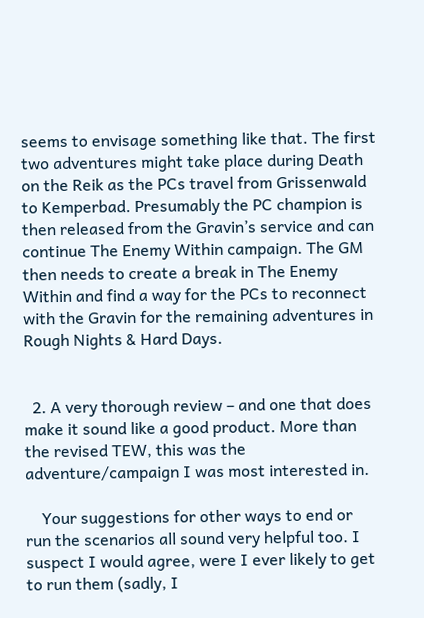seems to envisage something like that. The first two adventures might take place during Death on the Reik as the PCs travel from Grissenwald to Kemperbad. Presumably the PC champion is then released from the Gravin’s service and can continue The Enemy Within campaign. The GM then needs to create a break in The Enemy Within and find a way for the PCs to reconnect with the Gravin for the remaining adventures in Rough Nights & Hard Days.


  2. A very thorough review – and one that does make it sound like a good product. More than the revised TEW, this was the adventure/campaign I was most interested in.

    Your suggestions for other ways to end or run the scenarios all sound very helpful too. I suspect I would agree, were I ever likely to get to run them (sadly, I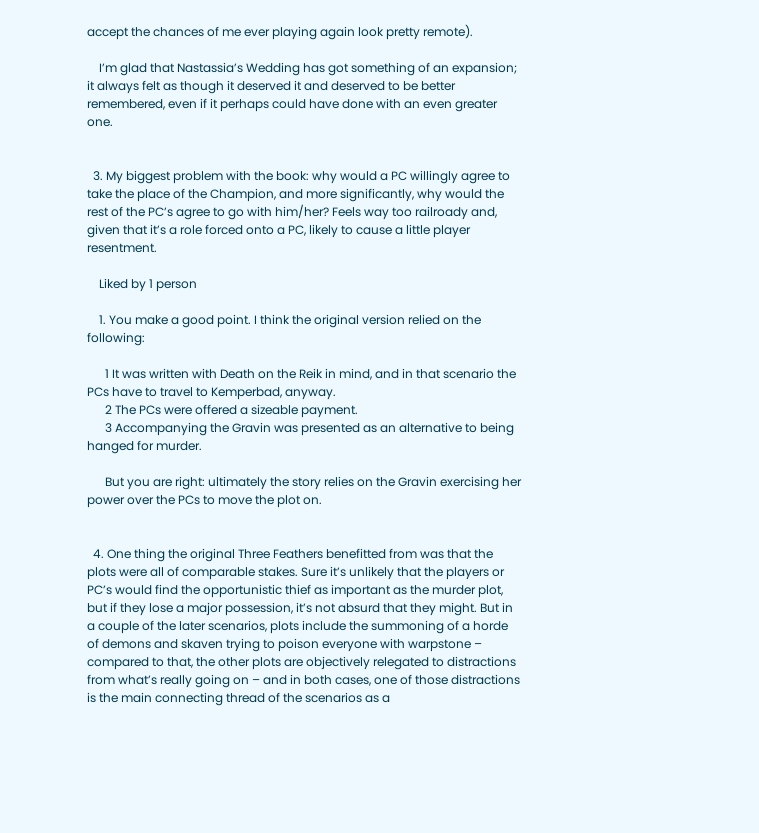accept the chances of me ever playing again look pretty remote).

    I’m glad that Nastassia’s Wedding has got something of an expansion; it always felt as though it deserved it and deserved to be better remembered, even if it perhaps could have done with an even greater one.


  3. My biggest problem with the book: why would a PC willingly agree to take the place of the Champion, and more significantly, why would the rest of the PC’s agree to go with him/her? Feels way too railroady and, given that it’s a role forced onto a PC, likely to cause a little player resentment.

    Liked by 1 person

    1. You make a good point. I think the original version relied on the following:

      1 It was written with Death on the Reik in mind, and in that scenario the PCs have to travel to Kemperbad, anyway.
      2 The PCs were offered a sizeable payment.
      3 Accompanying the Gravin was presented as an alternative to being hanged for murder.

      But you are right: ultimately the story relies on the Gravin exercising her power over the PCs to move the plot on.


  4. One thing the original Three Feathers benefitted from was that the plots were all of comparable stakes. Sure it’s unlikely that the players or PC’s would find the opportunistic thief as important as the murder plot, but if they lose a major possession, it’s not absurd that they might. But in a couple of the later scenarios, plots include the summoning of a horde of demons and skaven trying to poison everyone with warpstone – compared to that, the other plots are objectively relegated to distractions from what’s really going on – and in both cases, one of those distractions is the main connecting thread of the scenarios as a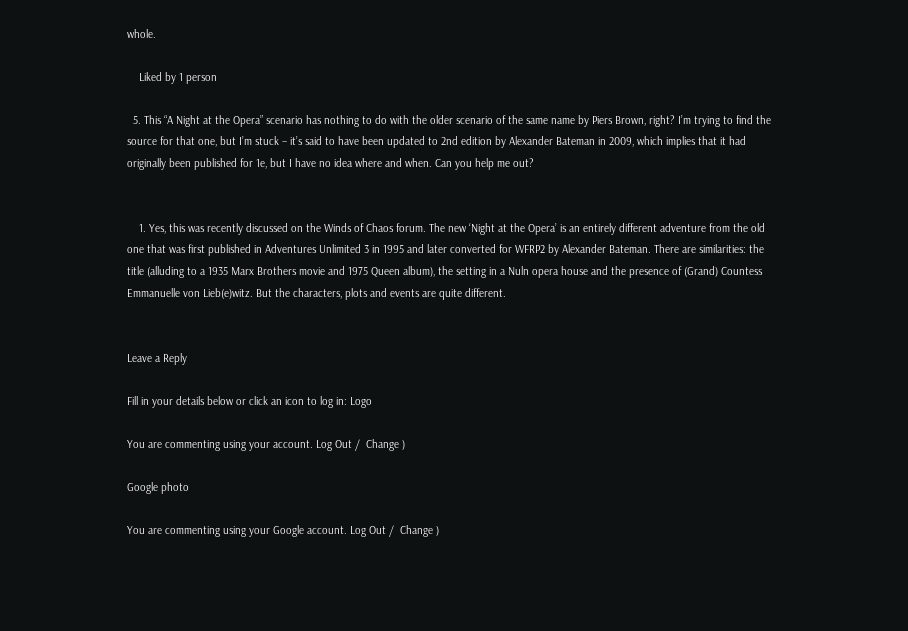whole.

    Liked by 1 person

  5. This “A Night at the Opera” scenario has nothing to do with the older scenario of the same name by Piers Brown, right? I’m trying to find the source for that one, but I’m stuck – it’s said to have been updated to 2nd edition by Alexander Bateman in 2009, which implies that it had originally been published for 1e, but I have no idea where and when. Can you help me out?


    1. Yes, this was recently discussed on the Winds of Chaos forum. The new ‘Night at the Opera’ is an entirely different adventure from the old one that was first published in Adventures Unlimited 3 in 1995 and later converted for WFRP2 by Alexander Bateman. There are similarities: the title (alluding to a 1935 Marx Brothers movie and 1975 Queen album), the setting in a Nuln opera house and the presence of (Grand) Countess Emmanuelle von Lieb(e)witz. But the characters, plots and events are quite different.


Leave a Reply

Fill in your details below or click an icon to log in: Logo

You are commenting using your account. Log Out /  Change )

Google photo

You are commenting using your Google account. Log Out /  Change )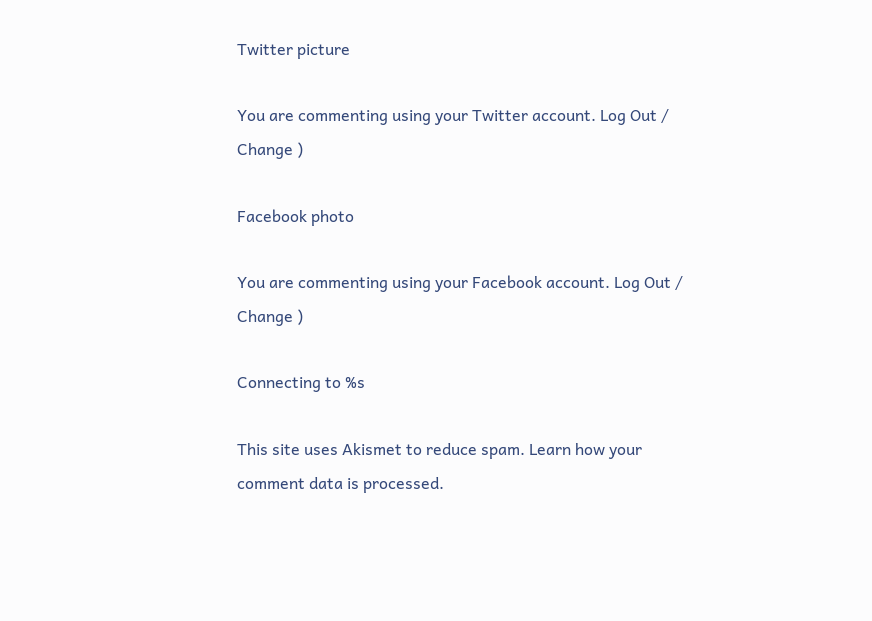Twitter picture

You are commenting using your Twitter account. Log Out /  Change )

Facebook photo

You are commenting using your Facebook account. Log Out /  Change )

Connecting to %s

This site uses Akismet to reduce spam. Learn how your comment data is processed.